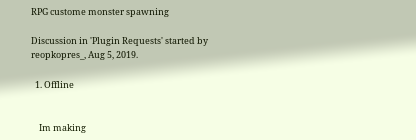RPG custome monster spawning

Discussion in 'Plugin Requests' started by reopkopres_, Aug 5, 2019.

  1. Offline


    Im making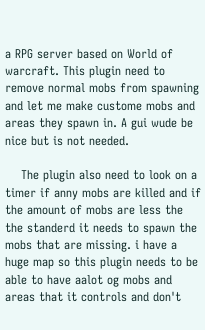a RPG server based on World of warcraft. This plugin need to remove normal mobs from spawning and let me make custome mobs and areas they spawn in. A gui wude be nice but is not needed.

    The plugin also need to look on a timer if anny mobs are killed and if the amount of mobs are less the the standerd it needs to spawn the mobs that are missing. i have a huge map so this plugin needs to be able to have aalot og mobs and areas that it controls and don't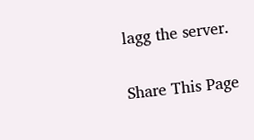lagg the server.

Share This Page